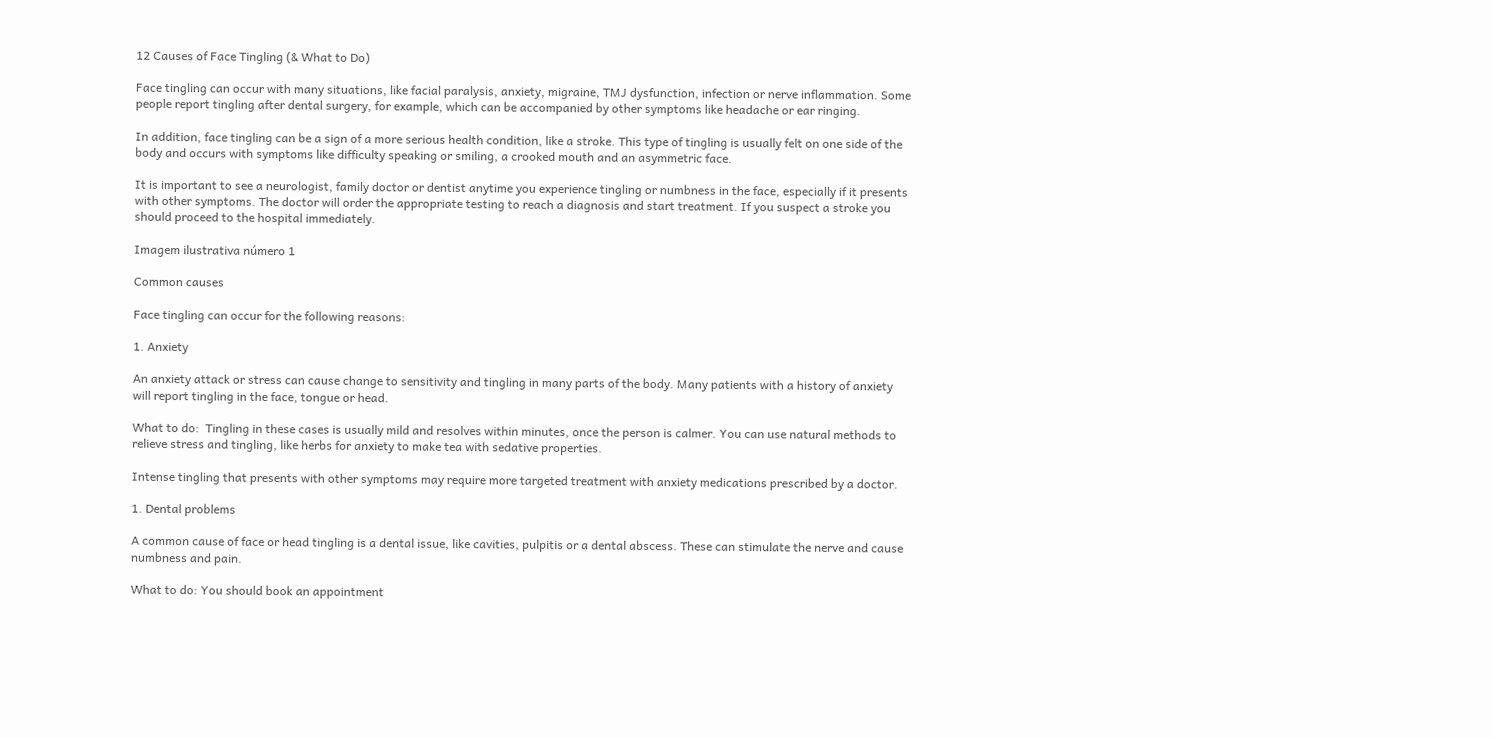12 Causes of Face Tingling (& What to Do)

Face tingling can occur with many situations, like facial paralysis, anxiety, migraine, TMJ dysfunction, infection or nerve inflammation. Some people report tingling after dental surgery, for example, which can be accompanied by other symptoms like headache or ear ringing.

In addition, face tingling can be a sign of a more serious health condition, like a stroke. This type of tingling is usually felt on one side of the body and occurs with symptoms like difficulty speaking or smiling, a crooked mouth and an asymmetric face.

It is important to see a neurologist, family doctor or dentist anytime you experience tingling or numbness in the face, especially if it presents with other symptoms. The doctor will order the appropriate testing to reach a diagnosis and start treatment. If you suspect a stroke you should proceed to the hospital immediately.

Imagem ilustrativa número 1

Common causes

Face tingling can occur for the following reasons:

1. Anxiety

An anxiety attack or stress can cause change to sensitivity and tingling in many parts of the body. Many patients with a history of anxiety will report tingling in the face, tongue or head.

What to do:  Tingling in these cases is usually mild and resolves within minutes, once the person is calmer. You can use natural methods to relieve stress and tingling, like herbs for anxiety to make tea with sedative properties.

Intense tingling that presents with other symptoms may require more targeted treatment with anxiety medications prescribed by a doctor.

1. Dental problems

A common cause of face or head tingling is a dental issue, like cavities, pulpitis or a dental abscess. These can stimulate the nerve and cause numbness and pain.

What to do: You should book an appointment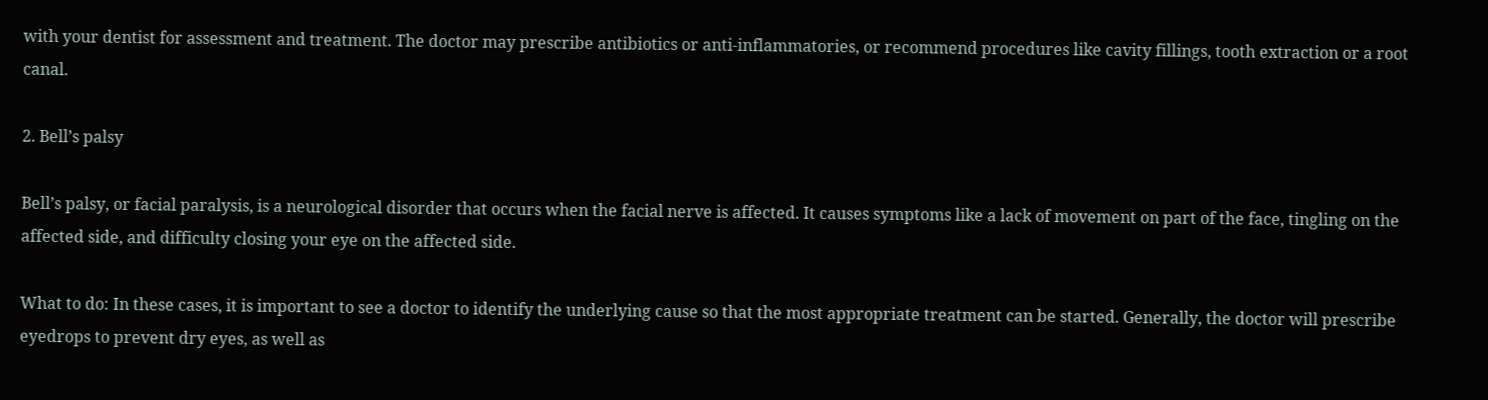with your dentist for assessment and treatment. The doctor may prescribe antibiotics or anti-inflammatories, or recommend procedures like cavity fillings, tooth extraction or a root canal.

2. Bell’s palsy

Bell’s palsy, or facial paralysis, is a neurological disorder that occurs when the facial nerve is affected. It causes symptoms like a lack of movement on part of the face, tingling on the affected side, and difficulty closing your eye on the affected side.

What to do: In these cases, it is important to see a doctor to identify the underlying cause so that the most appropriate treatment can be started. Generally, the doctor will prescribe eyedrops to prevent dry eyes, as well as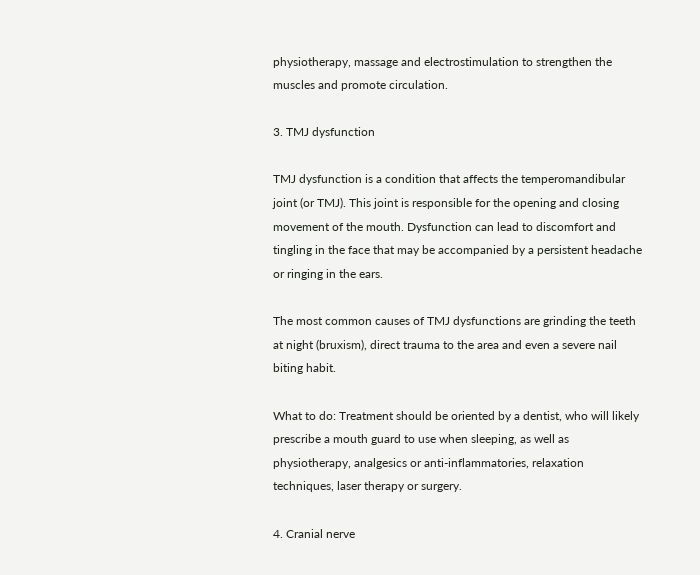physiotherapy, massage and electrostimulation to strengthen the muscles and promote circulation.

3. TMJ dysfunction

TMJ dysfunction is a condition that affects the temperomandibular joint (or TMJ). This joint is responsible for the opening and closing movement of the mouth. Dysfunction can lead to discomfort and tingling in the face that may be accompanied by a persistent headache or ringing in the ears.

The most common causes of TMJ dysfunctions are grinding the teeth at night (bruxism), direct trauma to the area and even a severe nail biting habit.

What to do: Treatment should be oriented by a dentist, who will likely prescribe a mouth guard to use when sleeping, as well as physiotherapy, analgesics or anti-inflammatories, relaxation techniques, laser therapy or surgery.

4. Cranial nerve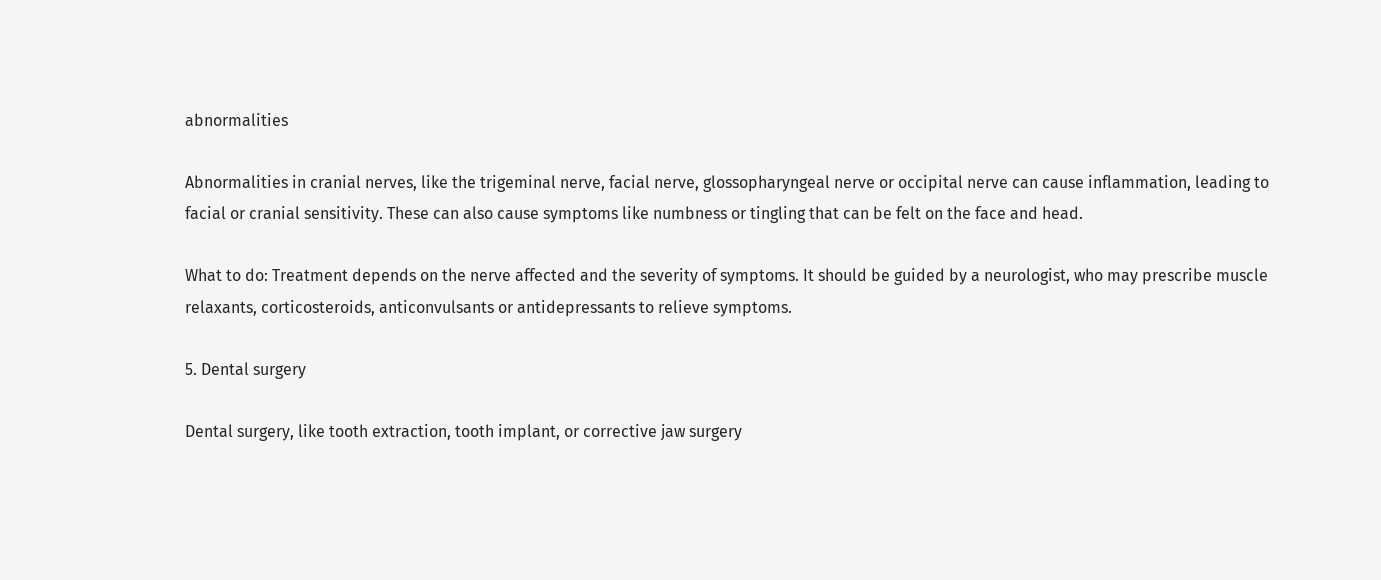abnormalities

Abnormalities in cranial nerves, like the trigeminal nerve, facial nerve, glossopharyngeal nerve or occipital nerve can cause inflammation, leading to facial or cranial sensitivity. These can also cause symptoms like numbness or tingling that can be felt on the face and head.

What to do: Treatment depends on the nerve affected and the severity of symptoms. It should be guided by a neurologist, who may prescribe muscle relaxants, corticosteroids, anticonvulsants or antidepressants to relieve symptoms.

5. Dental surgery

Dental surgery, like tooth extraction, tooth implant, or corrective jaw surgery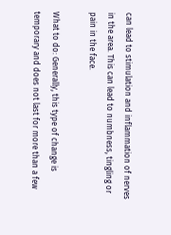can lead to stimulation and inflammation of nerves in the area. This can lead to numbness, tingling or pain in the face.

What to do: Generally, this type of change is temporary and does not last for more than a few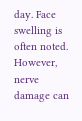day. Face swelling is often noted. However, nerve damage can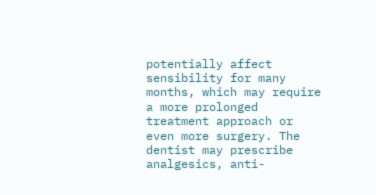potentially affect sensibility for many months, which may require a more prolonged treatment approach or even more surgery. The dentist may prescribe analgesics, anti-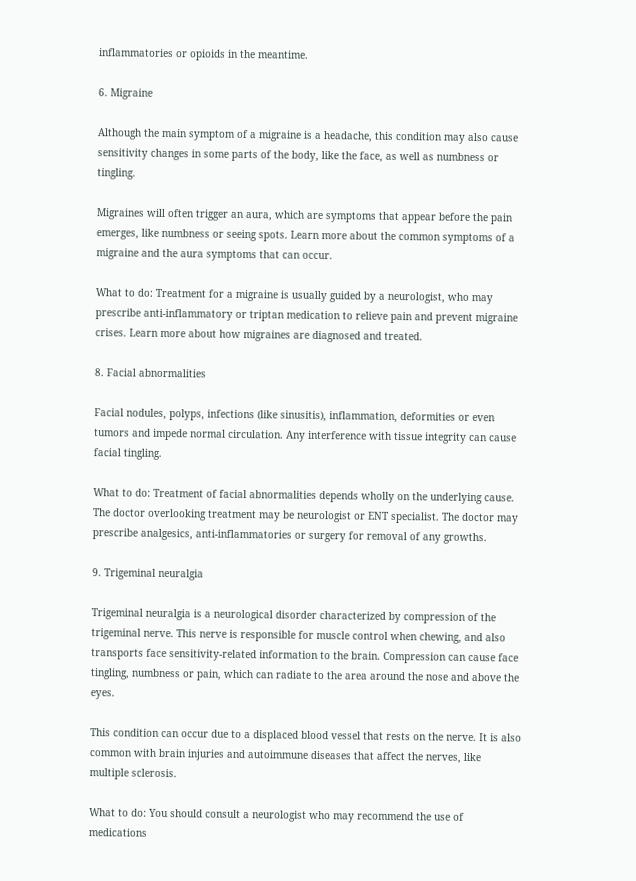inflammatories or opioids in the meantime.

6. Migraine

Although the main symptom of a migraine is a headache, this condition may also cause sensitivity changes in some parts of the body, like the face, as well as numbness or tingling.

Migraines will often trigger an aura, which are symptoms that appear before the pain emerges, like numbness or seeing spots. Learn more about the common symptoms of a migraine and the aura symptoms that can occur.

What to do: Treatment for a migraine is usually guided by a neurologist, who may prescribe anti-inflammatory or triptan medication to relieve pain and prevent migraine crises. Learn more about how migraines are diagnosed and treated.

8. Facial abnormalities

Facial nodules, polyps, infections (like sinusitis), inflammation, deformities or even tumors and impede normal circulation. Any interference with tissue integrity can cause facial tingling.

What to do: Treatment of facial abnormalities depends wholly on the underlying cause. The doctor overlooking treatment may be neurologist or ENT specialist. The doctor may prescribe analgesics, anti-inflammatories or surgery for removal of any growths.

9. Trigeminal neuralgia

Trigeminal neuralgia is a neurological disorder characterized by compression of the trigeminal nerve. This nerve is responsible for muscle control when chewing, and also transports face sensitivity-related information to the brain. Compression can cause face tingling, numbness or pain, which can radiate to the area around the nose and above the eyes.

This condition can occur due to a displaced blood vessel that rests on the nerve. It is also common with brain injuries and autoimmune diseases that affect the nerves, like multiple sclerosis.

What to do: You should consult a neurologist who may recommend the use of medications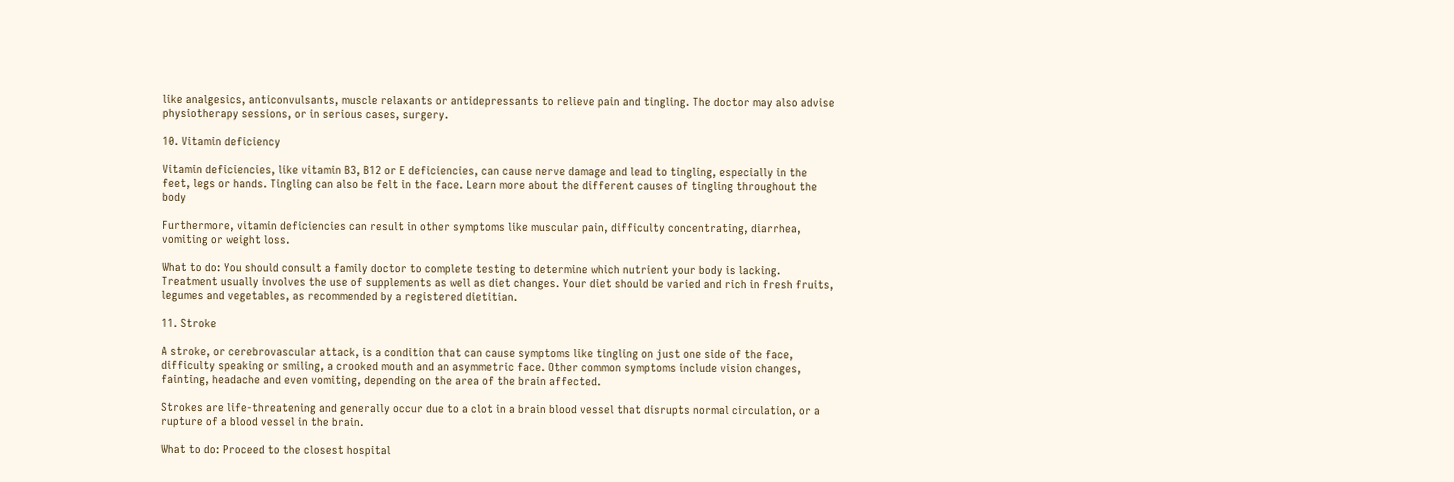like analgesics, anticonvulsants, muscle relaxants or antidepressants to relieve pain and tingling. The doctor may also advise physiotherapy sessions, or in serious cases, surgery.

10. Vitamin deficiency

Vitamin deficiencies, like vitamin B3, B12 or E deficiencies, can cause nerve damage and lead to tingling, especially in the feet, legs or hands. Tingling can also be felt in the face. Learn more about the different causes of tingling throughout the body

Furthermore, vitamin deficiencies can result in other symptoms like muscular pain, difficulty concentrating, diarrhea, vomiting or weight loss.

What to do: You should consult a family doctor to complete testing to determine which nutrient your body is lacking. Treatment usually involves the use of supplements as well as diet changes. Your diet should be varied and rich in fresh fruits, legumes and vegetables, as recommended by a registered dietitian.

11. Stroke

A stroke, or cerebrovascular attack, is a condition that can cause symptoms like tingling on just one side of the face, difficulty speaking or smiling, a crooked mouth and an asymmetric face. Other common symptoms include vision changes, fainting, headache and even vomiting, depending on the area of the brain affected.

Strokes are life-threatening and generally occur due to a clot in a brain blood vessel that disrupts normal circulation, or a rupture of a blood vessel in the brain.

What to do: Proceed to the closest hospital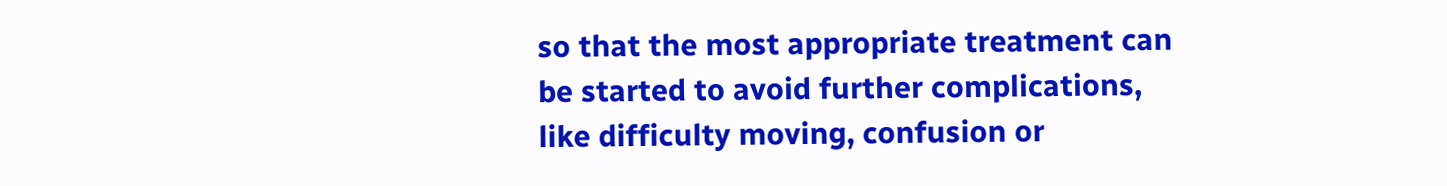so that the most appropriate treatment can be started to avoid further complications, like difficulty moving, confusion or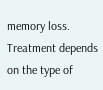memory loss. Treatment depends on the type of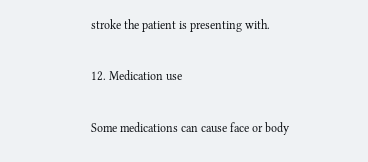stroke the patient is presenting with.

12. Medication use

Some medications can cause face or body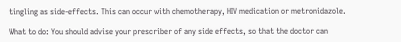tingling as side-effects. This can occur with chemotherapy, HIV medication or metronidazole.

What to do: You should advise your prescriber of any side effects, so that the doctor can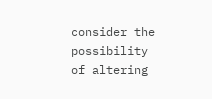consider the possibility of altering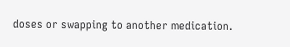doses or swapping to another medication.